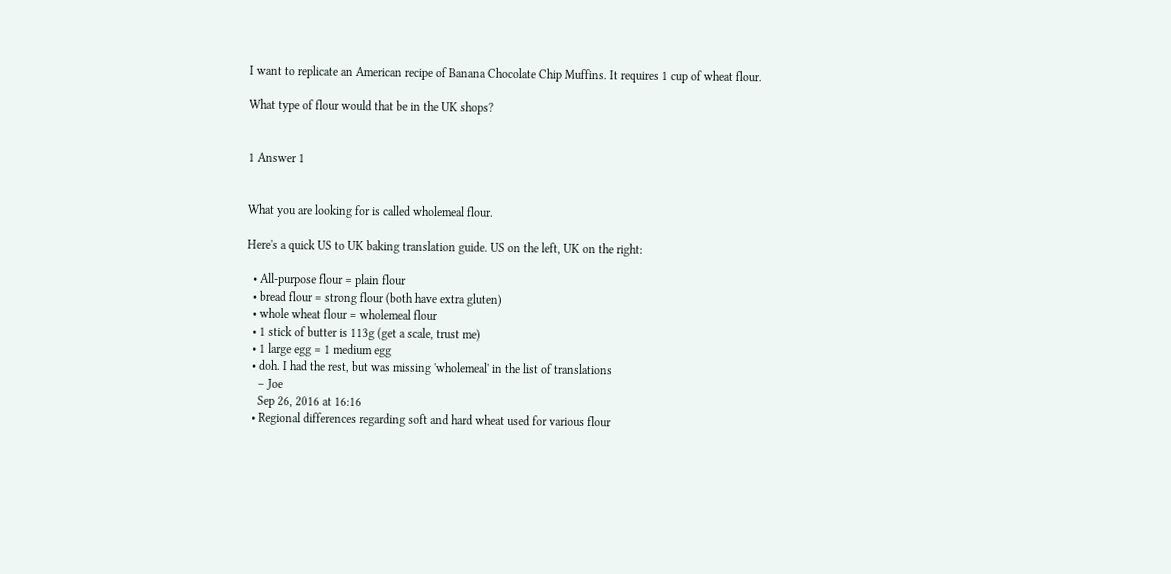I want to replicate an American recipe of Banana Chocolate Chip Muffins. It requires 1 cup of wheat flour.

What type of flour would that be in the UK shops?


1 Answer 1


What you are looking for is called wholemeal flour.

Here's a quick US to UK baking translation guide. US on the left, UK on the right:

  • All-purpose flour = plain flour
  • bread flour = strong flour (both have extra gluten)
  • whole wheat flour = wholemeal flour
  • 1 stick of butter is 113g (get a scale, trust me)
  • 1 large egg = 1 medium egg
  • doh. I had the rest, but was missing 'wholemeal' in the list of translations
    – Joe
    Sep 26, 2016 at 16:16
  • Regional differences regarding soft and hard wheat used for various flour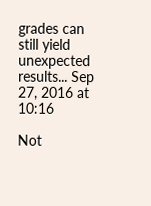grades can still yield unexpected results... Sep 27, 2016 at 10:16

Not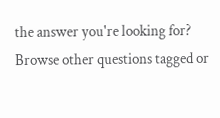the answer you're looking for? Browse other questions tagged or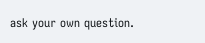ask your own question.